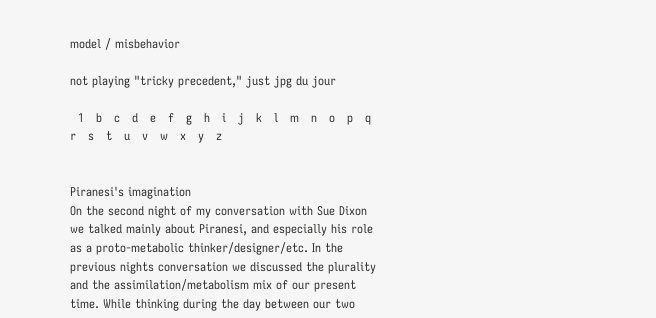model / misbehavior

not playing "tricky precedent," just jpg du jour

  1   b   c   d   e   f   g   h   i   j   k   l   m   n   o   p   q   r   s   t   u   v   w   x   y   z


Piranesi's imagination
On the second night of my conversation with Sue Dixon we talked mainly about Piranesi, and especially his role as a proto-metabolic thinker/designer/etc. In the previous nights conversation we discussed the plurality and the assimilation/metabolism mix of our present time. While thinking during the day between our two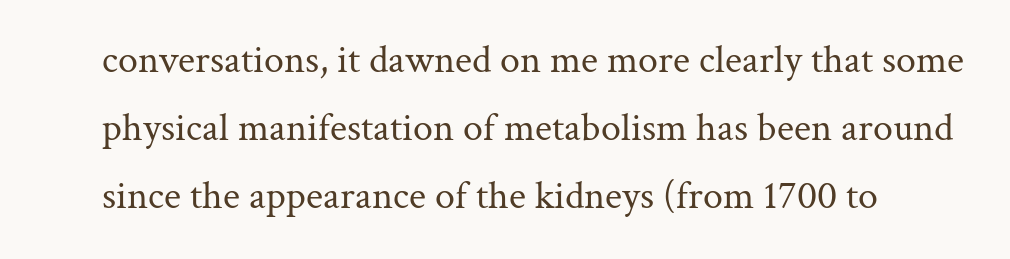conversations, it dawned on me more clearly that some physical manifestation of metabolism has been around since the appearance of the kidneys (from 1700 to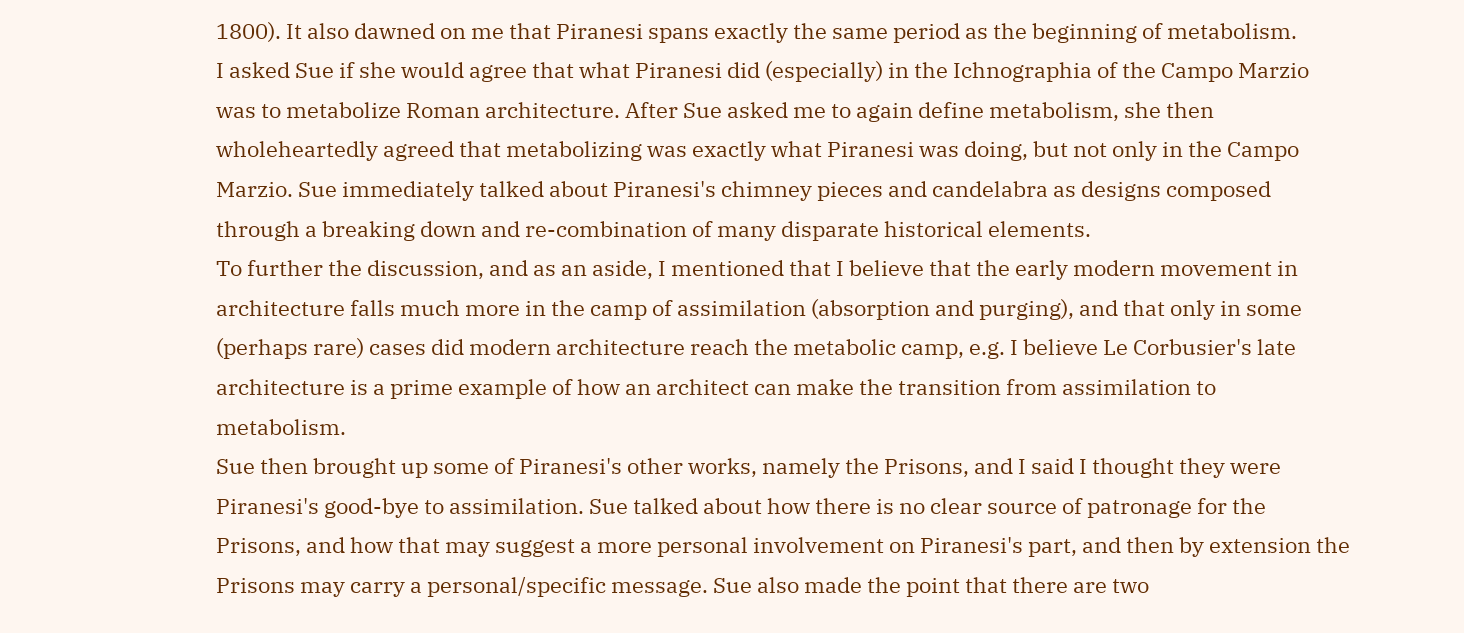1800). It also dawned on me that Piranesi spans exactly the same period as the beginning of metabolism.
I asked Sue if she would agree that what Piranesi did (especially) in the Ichnographia of the Campo Marzio was to metabolize Roman architecture. After Sue asked me to again define metabolism, she then wholeheartedly agreed that metabolizing was exactly what Piranesi was doing, but not only in the Campo Marzio. Sue immediately talked about Piranesi's chimney pieces and candelabra as designs composed through a breaking down and re-combination of many disparate historical elements.
To further the discussion, and as an aside, I mentioned that I believe that the early modern movement in architecture falls much more in the camp of assimilation (absorption and purging), and that only in some (perhaps rare) cases did modern architecture reach the metabolic camp, e.g. I believe Le Corbusier's late architecture is a prime example of how an architect can make the transition from assimilation to metabolism.
Sue then brought up some of Piranesi's other works, namely the Prisons, and I said I thought they were Piranesi's good-bye to assimilation. Sue talked about how there is no clear source of patronage for the Prisons, and how that may suggest a more personal involvement on Piranesi's part, and then by extension the Prisons may carry a personal/specific message. Sue also made the point that there are two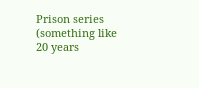Prison series (something like 20 years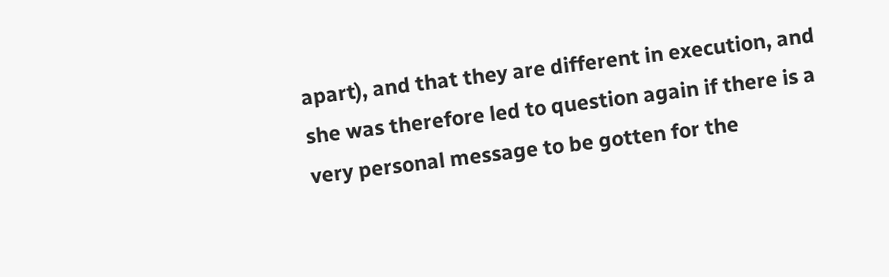apart), and that they are different in execution, and she was therefore led to question again if there is a very personal message to be gotten for the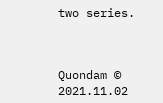two series.



Quondam © 2021.11.02